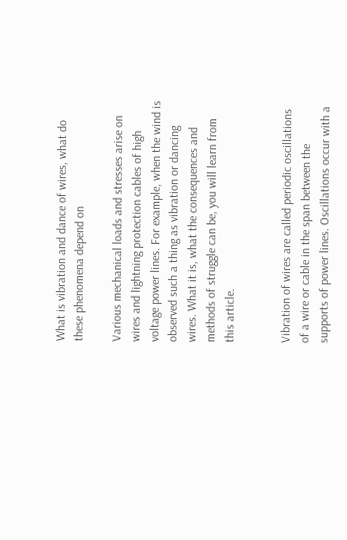What is vibration and dance of wires, what do these phenomena depend on

Various mechanical loads and stresses arise on wires and lightning protection cables of high voltage power lines. For example, when the wind is observed such a thing as vibration or dancing wires. What it is, what the consequences and methods of struggle can be, you will learn from this article.


Vibration of wires are called periodic oscillations of a wire or cable in the span between the supports of power lines. Oscillations occur with a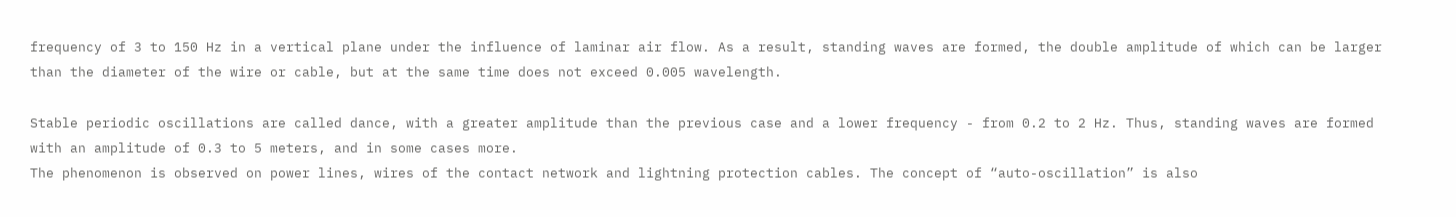frequency of 3 to 150 Hz in a vertical plane under the influence of laminar air flow. As a result, standing waves are formed, the double amplitude of which can be larger than the diameter of the wire or cable, but at the same time does not exceed 0.005 wavelength.

Stable periodic oscillations are called dance, with a greater amplitude than the previous case and a lower frequency - from 0.2 to 2 Hz. Thus, standing waves are formed with an amplitude of 0.3 to 5 meters, and in some cases more.
The phenomenon is observed on power lines, wires of the contact network and lightning protection cables. The concept of “auto-oscillation” is also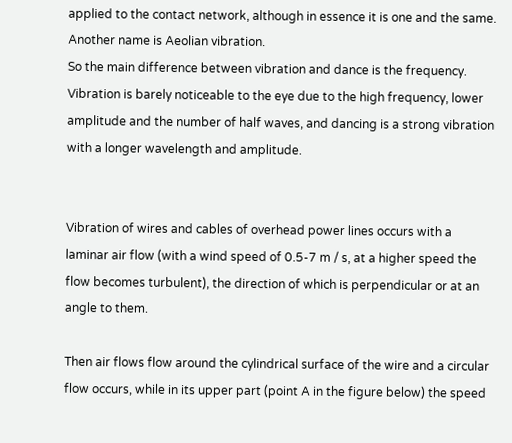applied to the contact network, although in essence it is one and the same. Another name is Aeolian vibration.
So the main difference between vibration and dance is the frequency. Vibration is barely noticeable to the eye due to the high frequency, lower amplitude and the number of half waves, and dancing is a strong vibration with a longer wavelength and amplitude.


Vibration of wires and cables of overhead power lines occurs with a laminar air flow (with a wind speed of 0.5-7 m / s, at a higher speed the flow becomes turbulent), the direction of which is perpendicular or at an angle to them.

Then air flows flow around the cylindrical surface of the wire and a circular flow occurs, while in its upper part (point A in the figure below) the speed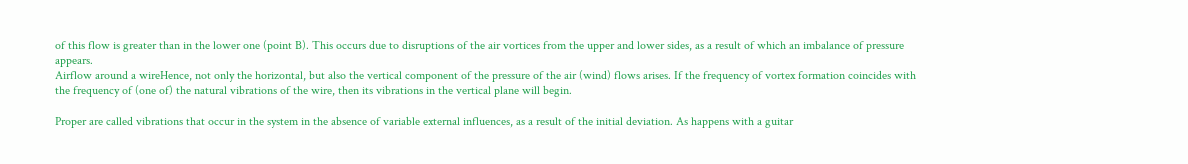of this flow is greater than in the lower one (point B). This occurs due to disruptions of the air vortices from the upper and lower sides, as a result of which an imbalance of pressure appears.
Airflow around a wireHence, not only the horizontal, but also the vertical component of the pressure of the air (wind) flows arises. If the frequency of vortex formation coincides with the frequency of (one of) the natural vibrations of the wire, then its vibrations in the vertical plane will begin.

Proper are called vibrations that occur in the system in the absence of variable external influences, as a result of the initial deviation. As happens with a guitar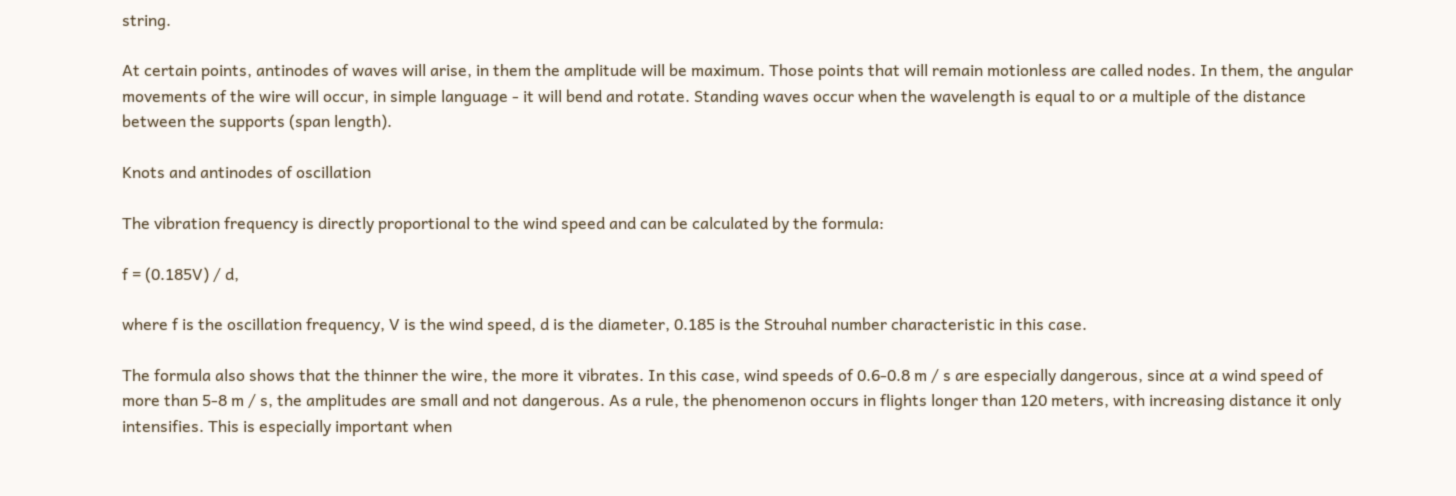string.

At certain points, antinodes of waves will arise, in them the amplitude will be maximum. Those points that will remain motionless are called nodes. In them, the angular movements of the wire will occur, in simple language - it will bend and rotate. Standing waves occur when the wavelength is equal to or a multiple of the distance between the supports (span length).

Knots and antinodes of oscillation

The vibration frequency is directly proportional to the wind speed and can be calculated by the formula:

f = (0.185V) / d,

where f is the oscillation frequency, V is the wind speed, d is the diameter, 0.185 is the Strouhal number characteristic in this case.

The formula also shows that the thinner the wire, the more it vibrates. In this case, wind speeds of 0.6-0.8 m / s are especially dangerous, since at a wind speed of more than 5-8 m / s, the amplitudes are small and not dangerous. As a rule, the phenomenon occurs in flights longer than 120 meters, with increasing distance it only intensifies. This is especially important when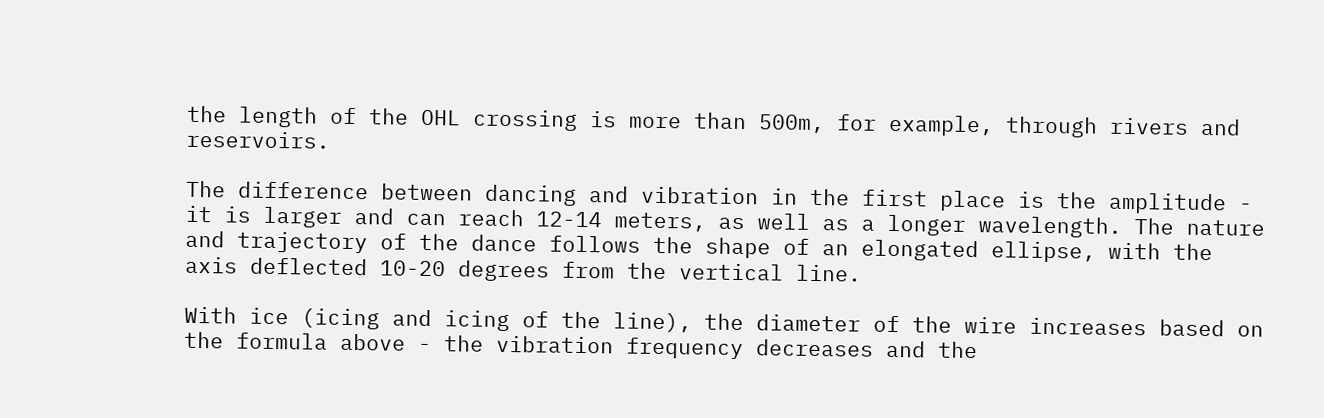the length of the OHL crossing is more than 500m, for example, through rivers and reservoirs.

The difference between dancing and vibration in the first place is the amplitude - it is larger and can reach 12-14 meters, as well as a longer wavelength. The nature and trajectory of the dance follows the shape of an elongated ellipse, with the axis deflected 10-20 degrees from the vertical line.

With ice (icing and icing of the line), the diameter of the wire increases based on the formula above - the vibration frequency decreases and the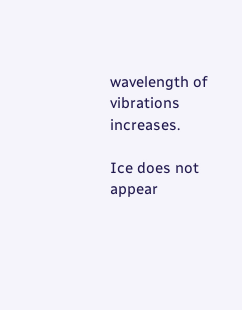wavelength of vibrations increases.

Ice does not appear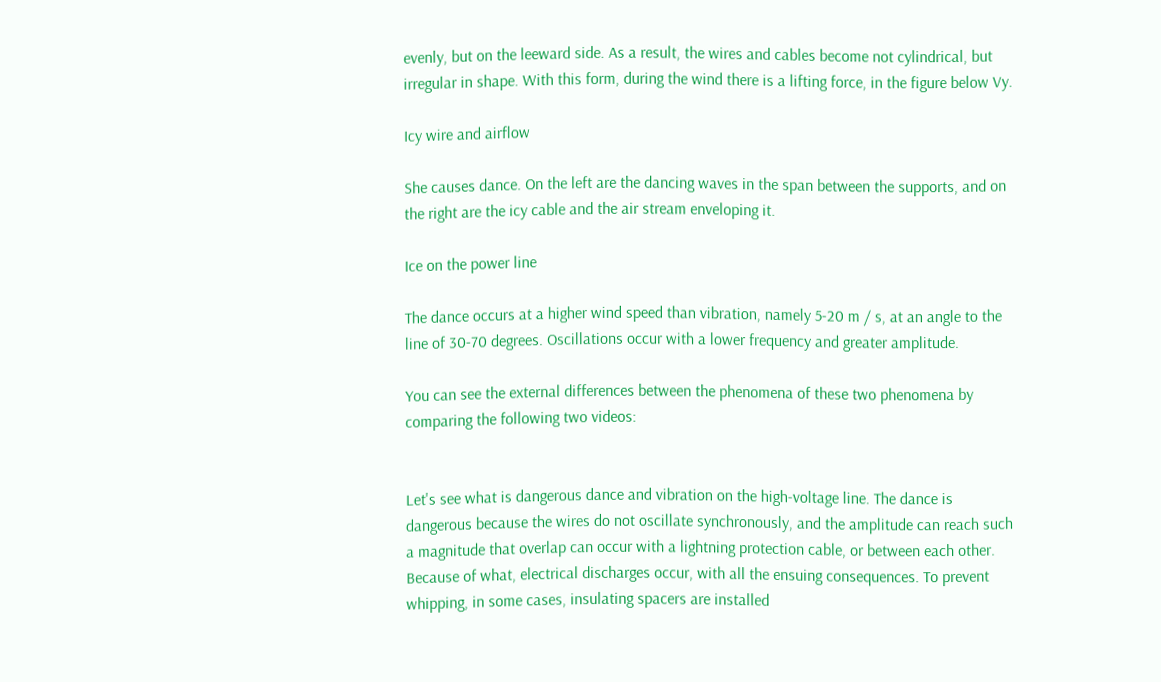evenly, but on the leeward side. As a result, the wires and cables become not cylindrical, but irregular in shape. With this form, during the wind there is a lifting force, in the figure below Vy.

Icy wire and airflow

She causes dance. On the left are the dancing waves in the span between the supports, and on the right are the icy cable and the air stream enveloping it.

Ice on the power line

The dance occurs at a higher wind speed than vibration, namely 5-20 m / s, at an angle to the line of 30-70 degrees. Oscillations occur with a lower frequency and greater amplitude.

You can see the external differences between the phenomena of these two phenomena by comparing the following two videos:


Let's see what is dangerous dance and vibration on the high-voltage line. The dance is dangerous because the wires do not oscillate synchronously, and the amplitude can reach such a magnitude that overlap can occur with a lightning protection cable, or between each other. Because of what, electrical discharges occur, with all the ensuing consequences. To prevent whipping, in some cases, insulating spacers are installed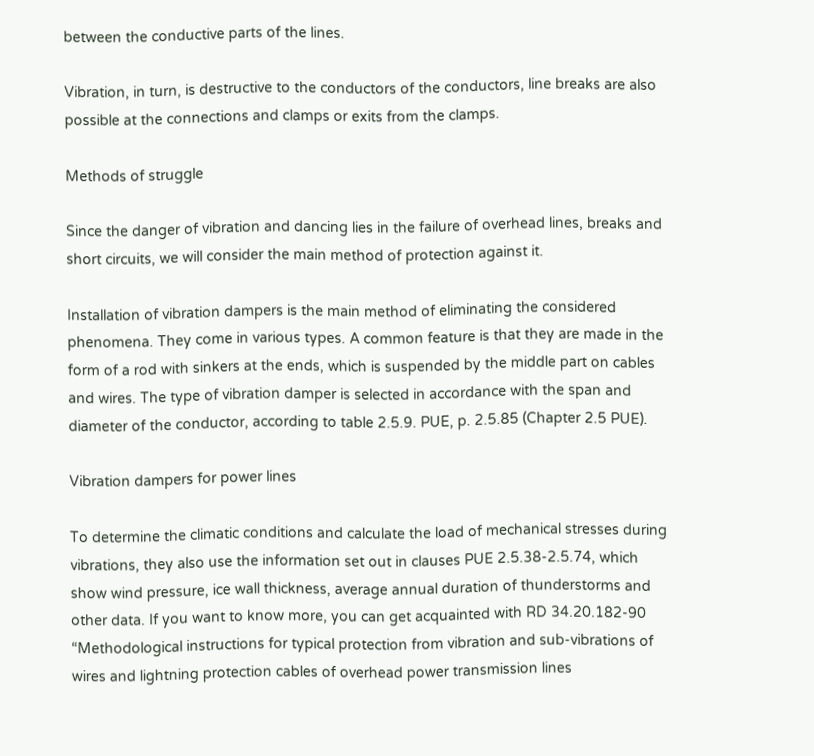between the conductive parts of the lines.

Vibration, in turn, is destructive to the conductors of the conductors, line breaks are also possible at the connections and clamps or exits from the clamps.

Methods of struggle

Since the danger of vibration and dancing lies in the failure of overhead lines, breaks and short circuits, we will consider the main method of protection against it.

Installation of vibration dampers is the main method of eliminating the considered phenomena. They come in various types. A common feature is that they are made in the form of a rod with sinkers at the ends, which is suspended by the middle part on cables and wires. The type of vibration damper is selected in accordance with the span and diameter of the conductor, according to table 2.5.9. PUE, p. 2.5.85 (Chapter 2.5 PUE).

Vibration dampers for power lines

To determine the climatic conditions and calculate the load of mechanical stresses during vibrations, they also use the information set out in clauses PUE 2.5.38-2.5.74, which show wind pressure, ice wall thickness, average annual duration of thunderstorms and other data. If you want to know more, you can get acquainted with RD 34.20.182-90 “Methodological instructions for typical protection from vibration and sub-vibrations of wires and lightning protection cables of overhead power transmission lines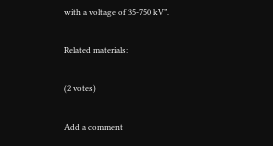with a voltage of 35-750 kV”.

Related materials:

(2 votes)

Add a comment